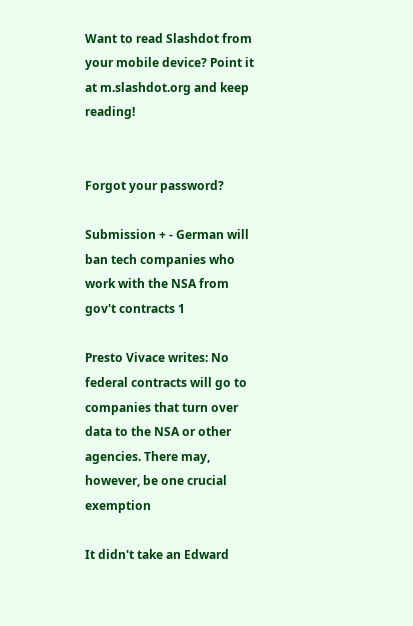Want to read Slashdot from your mobile device? Point it at m.slashdot.org and keep reading!


Forgot your password?

Submission + - German will ban tech companies who work with the NSA from gov't contracts 1

Presto Vivace writes: No federal contracts will go to companies that turn over data to the NSA or other agencies. There may, however, be one crucial exemption

It didn't take an Edward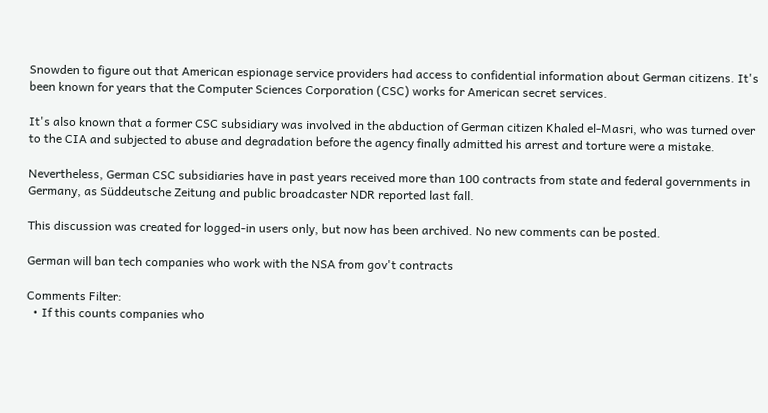Snowden to figure out that American espionage service providers had access to confidential information about German citizens. It's been known for years that the Computer Sciences Corporation (CSC) works for American secret services.

It's also known that a former CSC subsidiary was involved in the abduction of German citizen Khaled el-Masri, who was turned over to the CIA and subjected to abuse and degradation before the agency finally admitted his arrest and torture were a mistake.

Nevertheless, German CSC subsidiaries have in past years received more than 100 contracts from state and federal governments in Germany, as Süddeutsche Zeitung and public broadcaster NDR reported last fall.

This discussion was created for logged-in users only, but now has been archived. No new comments can be posted.

German will ban tech companies who work with the NSA from gov't contracts

Comments Filter:
  • If this counts companies who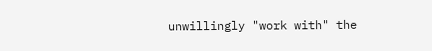unwillingly "work with" the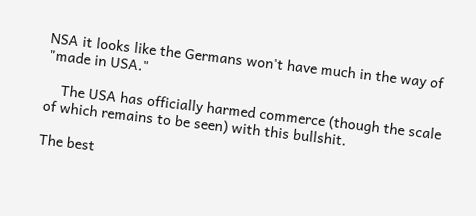NSA it looks like the Germans won't have much in the way of "made in USA."

    The USA has officially harmed commerce (though the scale of which remains to be seen) with this bullshit.

The best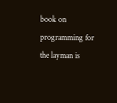book on programming for the layman is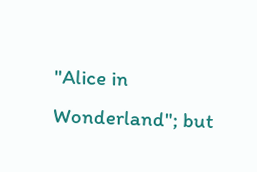"Alice in Wonderland"; but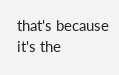that's because it's the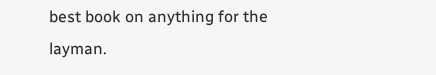best book on anything for the layman.